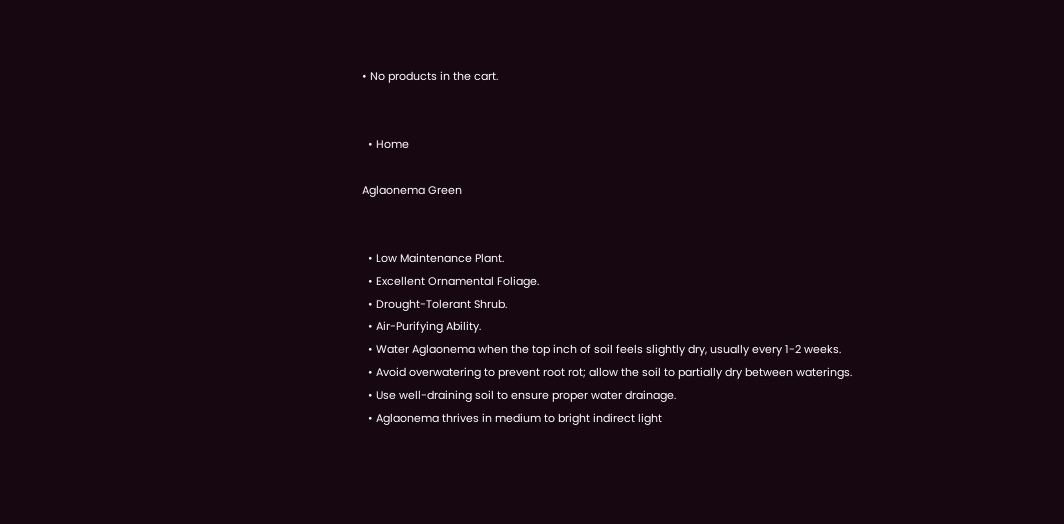• No products in the cart.


  • Home

Aglaonema Green


  • Low Maintenance Plant.
  • Excellent Ornamental Foliage.
  • Drought-Tolerant Shrub.
  • Air-Purifying Ability.
  • Water Aglaonema when the top inch of soil feels slightly dry, usually every 1-2 weeks.
  • Avoid overwatering to prevent root rot; allow the soil to partially dry between waterings.
  • Use well-draining soil to ensure proper water drainage.
  • Aglaonema thrives in medium to bright indirect light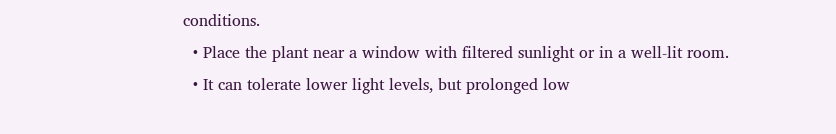conditions.
  • Place the plant near a window with filtered sunlight or in a well-lit room.
  • It can tolerate lower light levels, but prolonged low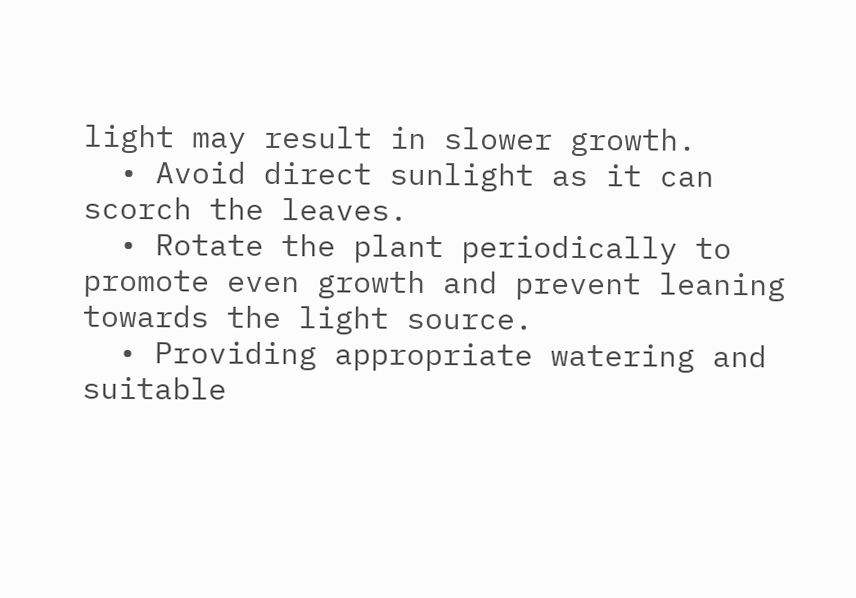light may result in slower growth.
  • Avoid direct sunlight as it can scorch the leaves.
  • Rotate the plant periodically to promote even growth and prevent leaning towards the light source.
  • Providing appropriate watering and suitable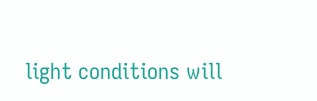light conditions will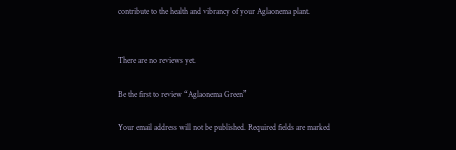contribute to the health and vibrancy of your Aglaonema plant.


There are no reviews yet.

Be the first to review “Aglaonema Green”

Your email address will not be published. Required fields are marked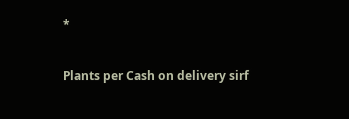*

Plants per Cash on delivery sirf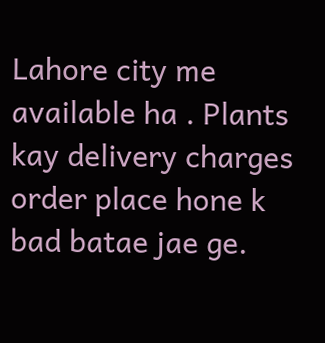Lahore city me available ha . Plants kay delivery charges order place hone k bad batae jae ge.